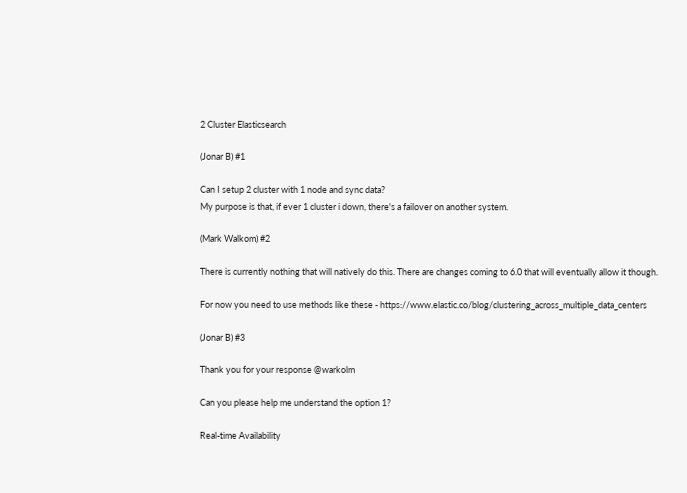2 Cluster Elasticsearch

(Jonar B) #1

Can I setup 2 cluster with 1 node and sync data?
My purpose is that, if ever 1 cluster i down, there's a failover on another system.

(Mark Walkom) #2

There is currently nothing that will natively do this. There are changes coming to 6.0 that will eventually allow it though.

For now you need to use methods like these - https://www.elastic.co/blog/clustering_across_multiple_data_centers

(Jonar B) #3

Thank you for your response @warkolm

Can you please help me understand the option 1?

Real-time Availability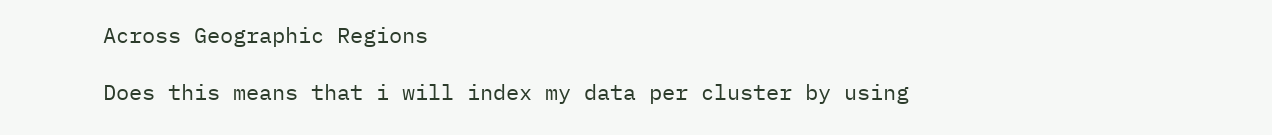Across Geographic Regions

Does this means that i will index my data per cluster by using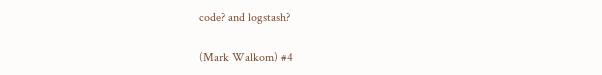code? and logstash?

(Mark Walkom) #4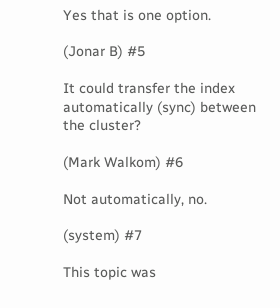Yes that is one option.

(Jonar B) #5

It could transfer the index automatically (sync) between the cluster?

(Mark Walkom) #6

Not automatically, no.

(system) #7

This topic was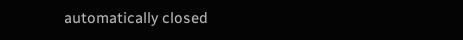automatically closed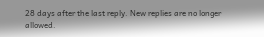28 days after the last reply. New replies are no longer allowed.